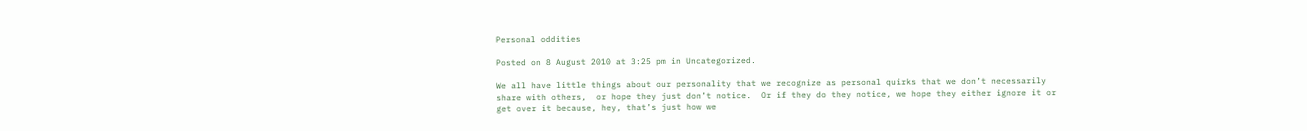Personal oddities

Posted on 8 August 2010 at 3:25 pm in Uncategorized.

We all have little things about our personality that we recognize as personal quirks that we don’t necessarily share with others,  or hope they just don’t notice.  Or if they do they notice, we hope they either ignore it or get over it because, hey, that’s just how we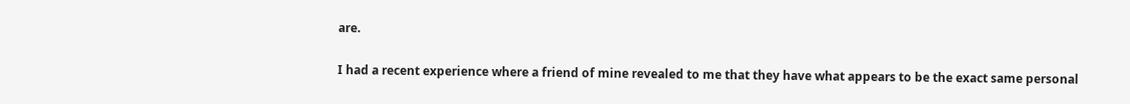are.

I had a recent experience where a friend of mine revealed to me that they have what appears to be the exact same personal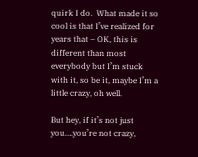quirk I do.  What made it so cool is that I’ve realized for years that – OK, this is different than most everybody but I’m stuck with it, so be it, maybe I’m a little crazy, oh well.

But hey, if it’s not just you….you’re not crazy,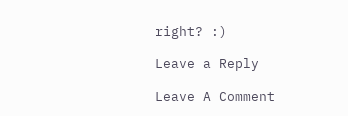right? :)

Leave a Reply

Leave A Comment